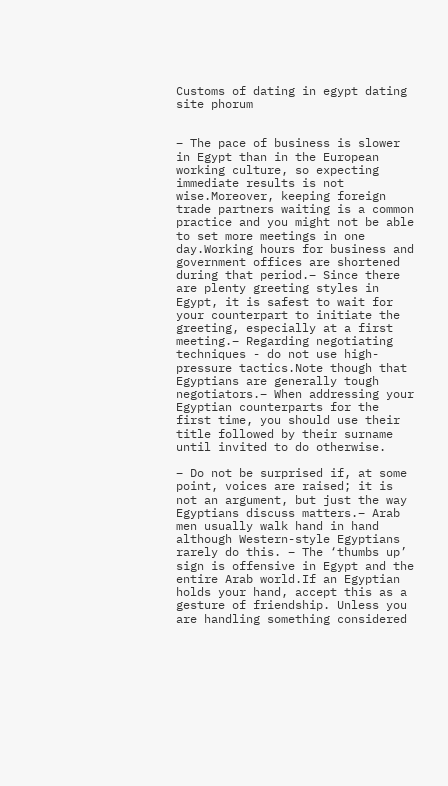Customs of dating in egypt dating site phorum


– The pace of business is slower in Egypt than in the European working culture, so expecting immediate results is not wise.Moreover, keeping foreign trade partners waiting is a common practice and you might not be able to set more meetings in one day.Working hours for business and government offices are shortened during that period.– Since there are plenty greeting styles in Egypt, it is safest to wait for your counterpart to initiate the greeting, especially at a first meeting.– Regarding negotiating techniques - do not use high-pressure tactics.Note though that Egyptians are generally tough negotiators.– When addressing your Egyptian counterparts for the first time, you should use their title followed by their surname until invited to do otherwise.

– Do not be surprised if, at some point, voices are raised; it is not an argument, but just the way Egyptians discuss matters.– Arab men usually walk hand in hand although Western-style Egyptians rarely do this. – The ‘thumbs up’ sign is offensive in Egypt and the entire Arab world.If an Egyptian holds your hand, accept this as a gesture of friendship. Unless you are handling something considered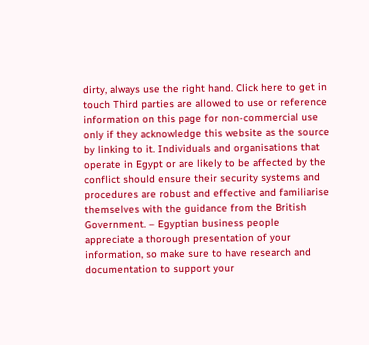dirty, always use the right hand. Click here to get in touch Third parties are allowed to use or reference information on this page for non-commercial use only if they acknowledge this website as the source by linking to it. Individuals and organisations that operate in Egypt or are likely to be affected by the conflict should ensure their security systems and procedures are robust and effective and familiarise themselves with the guidance from the British Government. – Egyptian business people appreciate a thorough presentation of your information, so make sure to have research and documentation to support your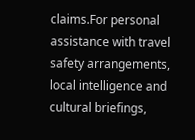claims.For personal assistance with travel safety arrangements, local intelligence and cultural briefings,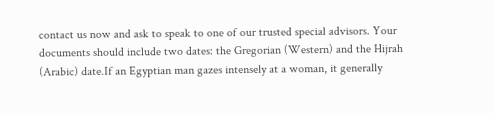contact us now and ask to speak to one of our trusted special advisors. Your documents should include two dates: the Gregorian (Western) and the Hijrah (Arabic) date.If an Egyptian man gazes intensely at a woman, it generally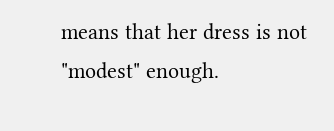means that her dress is not "modest" enough.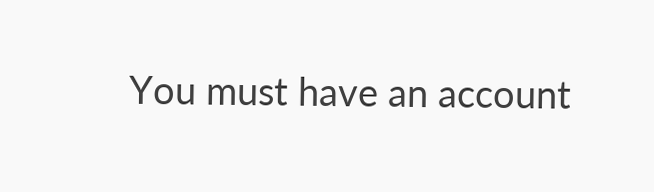You must have an account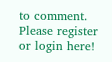to comment. Please register or login here!